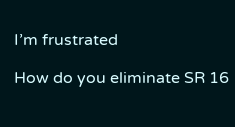I’m frustrated

How do you eliminate SR 16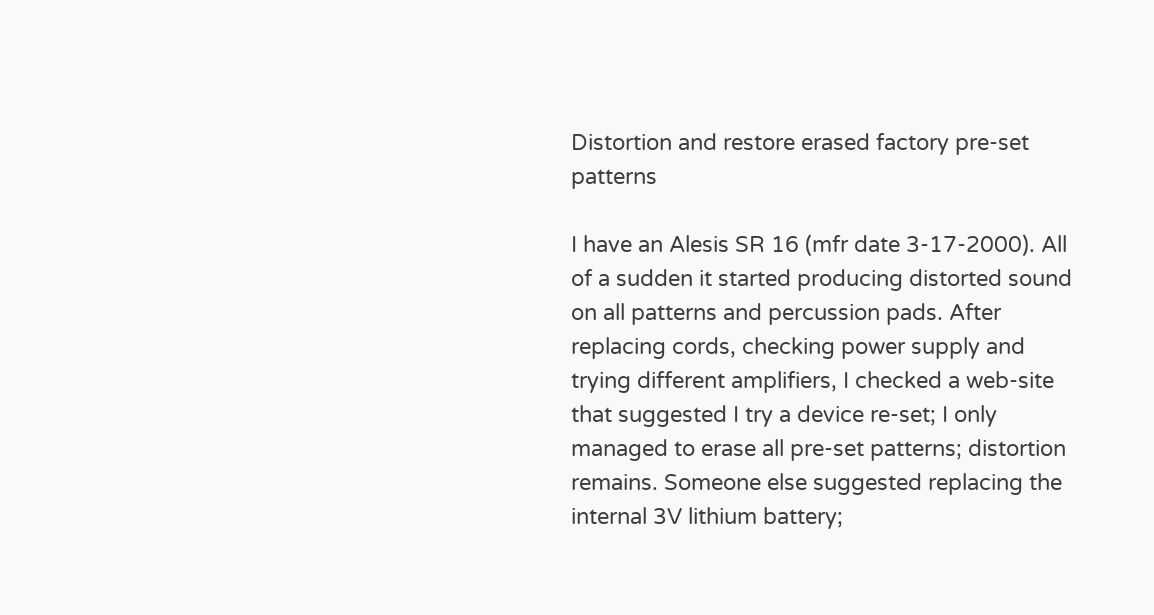Distortion and restore erased factory pre-set patterns

I have an Alesis SR 16 (mfr date 3-17-2000). All of a sudden it started producing distorted sound on all patterns and percussion pads. After replacing cords, checking power supply and trying different amplifiers, I checked a web-site that suggested I try a device re-set; I only managed to erase all pre-set patterns; distortion remains. Someone else suggested replacing the internal 3V lithium battery;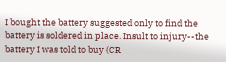I bought the battery suggested only to find the battery is soldered in place. Insult to injury--the battery I was told to buy (CR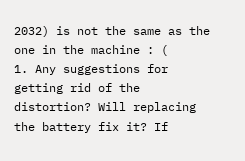2032) is not the same as the one in the machine : (
1. Any suggestions for getting rid of the distortion? Will replacing the battery fix it? If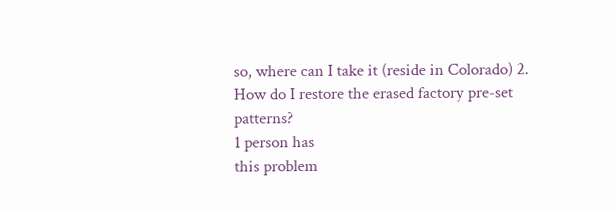so, where can I take it (reside in Colorado) 2. How do I restore the erased factory pre-set patterns?
1 person has
this problem